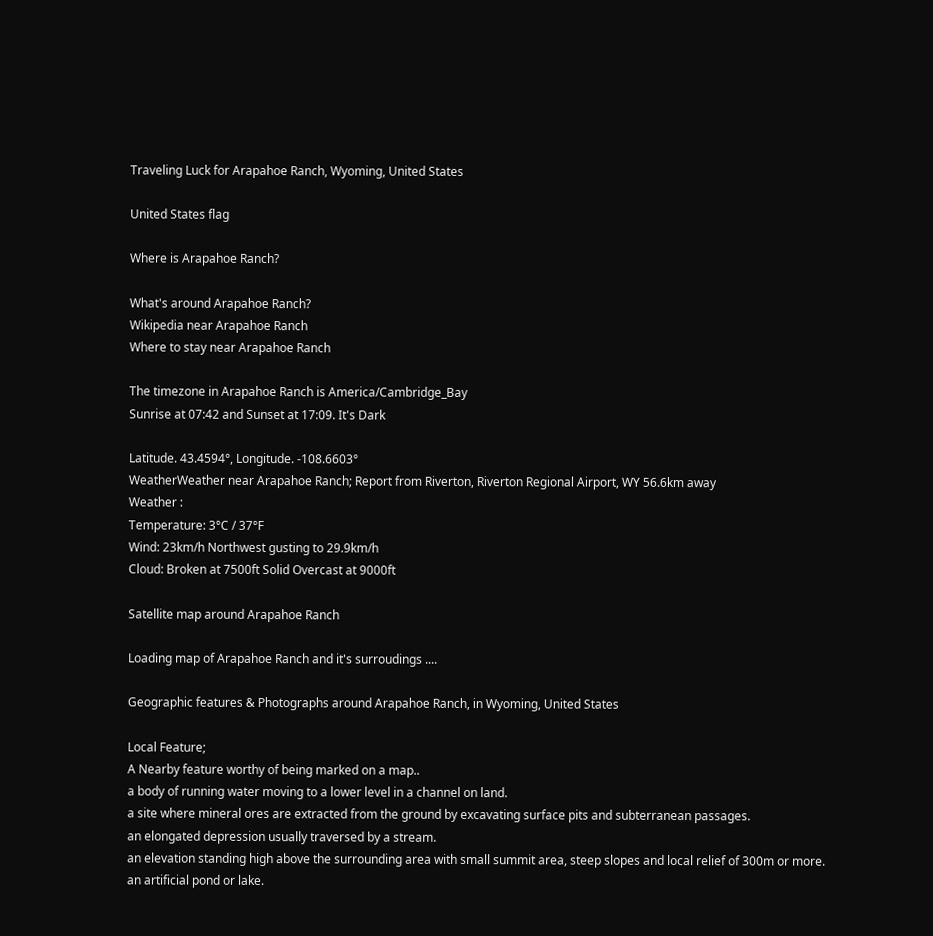Traveling Luck for Arapahoe Ranch, Wyoming, United States

United States flag

Where is Arapahoe Ranch?

What's around Arapahoe Ranch?
Wikipedia near Arapahoe Ranch
Where to stay near Arapahoe Ranch

The timezone in Arapahoe Ranch is America/Cambridge_Bay
Sunrise at 07:42 and Sunset at 17:09. It's Dark

Latitude. 43.4594°, Longitude. -108.6603°
WeatherWeather near Arapahoe Ranch; Report from Riverton, Riverton Regional Airport, WY 56.6km away
Weather :
Temperature: 3°C / 37°F
Wind: 23km/h Northwest gusting to 29.9km/h
Cloud: Broken at 7500ft Solid Overcast at 9000ft

Satellite map around Arapahoe Ranch

Loading map of Arapahoe Ranch and it's surroudings ....

Geographic features & Photographs around Arapahoe Ranch, in Wyoming, United States

Local Feature;
A Nearby feature worthy of being marked on a map..
a body of running water moving to a lower level in a channel on land.
a site where mineral ores are extracted from the ground by excavating surface pits and subterranean passages.
an elongated depression usually traversed by a stream.
an elevation standing high above the surrounding area with small summit area, steep slopes and local relief of 300m or more.
an artificial pond or lake.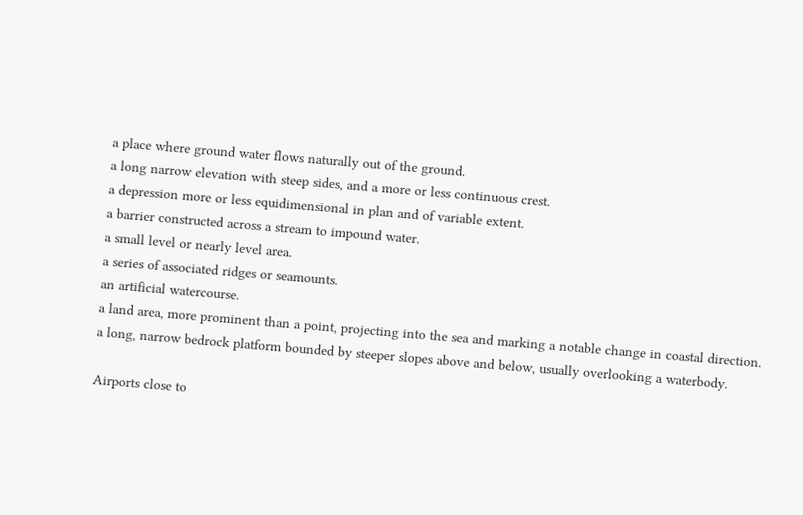a place where ground water flows naturally out of the ground.
a long narrow elevation with steep sides, and a more or less continuous crest.
a depression more or less equidimensional in plan and of variable extent.
a barrier constructed across a stream to impound water.
a small level or nearly level area.
a series of associated ridges or seamounts.
an artificial watercourse.
a land area, more prominent than a point, projecting into the sea and marking a notable change in coastal direction.
a long, narrow bedrock platform bounded by steeper slopes above and below, usually overlooking a waterbody.

Airports close to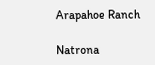Arapahoe Ranch

Natrona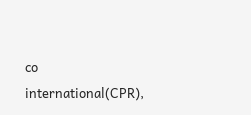co international(CPR),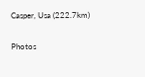Casper, Usa (222.7km)

Photos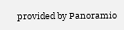provided by Panoramio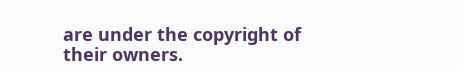are under the copyright of their owners.